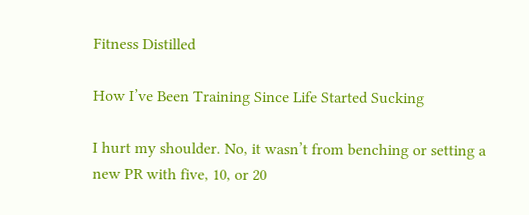Fitness Distilled

How I’ve Been Training Since Life Started Sucking

I hurt my shoulder. No, it wasn’t from benching or setting a new PR with five, 10, or 20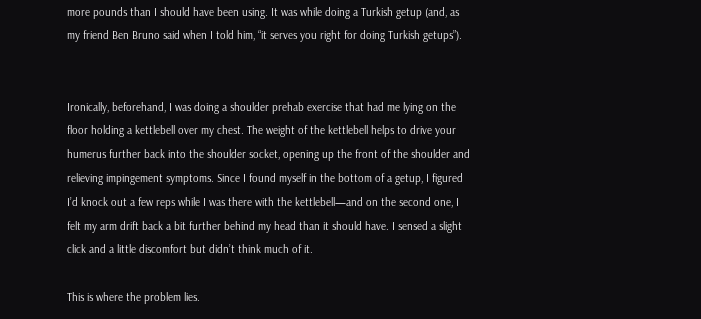more pounds than I should have been using. It was while doing a Turkish getup (and, as my friend Ben Bruno said when I told him, “it serves you right for doing Turkish getups”).


Ironically, beforehand, I was doing a shoulder prehab exercise that had me lying on the floor holding a kettlebell over my chest. The weight of the kettlebell helps to drive your humerus further back into the shoulder socket, opening up the front of the shoulder and relieving impingement symptoms. Since I found myself in the bottom of a getup, I figured I’d knock out a few reps while I was there with the kettlebell—and on the second one, I felt my arm drift back a bit further behind my head than it should have. I sensed a slight click and a little discomfort but didn’t think much of it.

This is where the problem lies.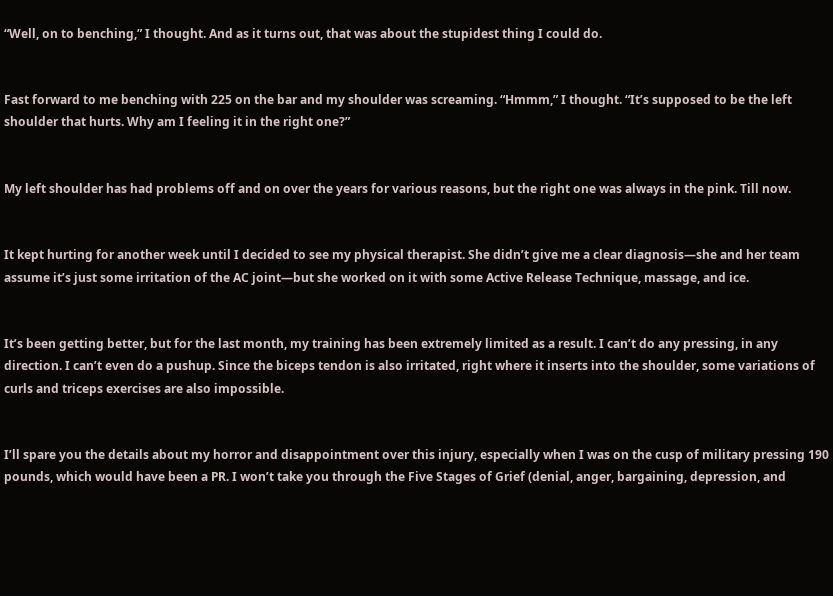“Well, on to benching,” I thought. And as it turns out, that was about the stupidest thing I could do.


Fast forward to me benching with 225 on the bar and my shoulder was screaming. “Hmmm,” I thought. “It’s supposed to be the left shoulder that hurts. Why am I feeling it in the right one?”


My left shoulder has had problems off and on over the years for various reasons, but the right one was always in the pink. Till now.


It kept hurting for another week until I decided to see my physical therapist. She didn’t give me a clear diagnosis—she and her team assume it’s just some irritation of the AC joint—but she worked on it with some Active Release Technique, massage, and ice.


It’s been getting better, but for the last month, my training has been extremely limited as a result. I can’t do any pressing, in any direction. I can’t even do a pushup. Since the biceps tendon is also irritated, right where it inserts into the shoulder, some variations of curls and triceps exercises are also impossible.


I’ll spare you the details about my horror and disappointment over this injury, especially when I was on the cusp of military pressing 190 pounds, which would have been a PR. I won’t take you through the Five Stages of Grief (denial, anger, bargaining, depression, and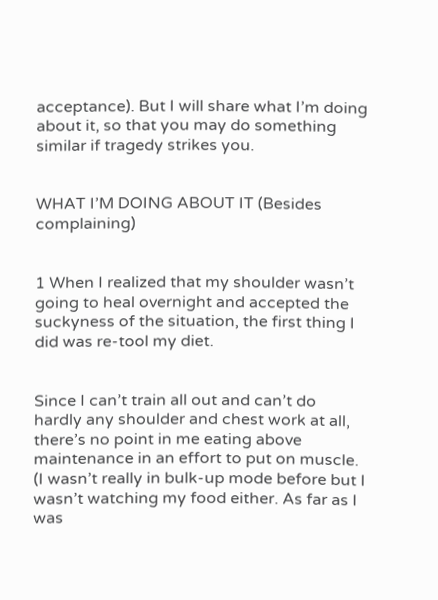acceptance). But I will share what I’m doing about it, so that you may do something similar if tragedy strikes you.


WHAT I’M DOING ABOUT IT (Besides complaining)


1 When I realized that my shoulder wasn’t going to heal overnight and accepted the suckyness of the situation, the first thing I did was re-tool my diet.


Since I can’t train all out and can’t do hardly any shoulder and chest work at all, there’s no point in me eating above maintenance in an effort to put on muscle. (I wasn’t really in bulk-up mode before but I wasn’t watching my food either. As far as I was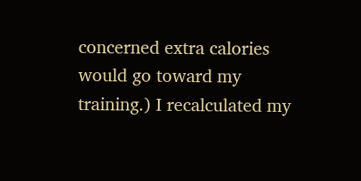concerned extra calories would go toward my training.) I recalculated my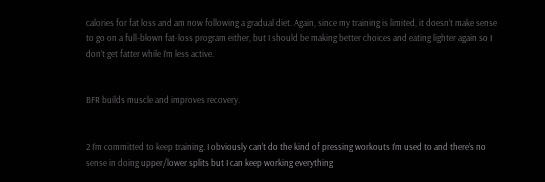calories for fat loss and am now following a gradual diet. Again, since my training is limited, it doesn’t make sense to go on a full-blown fat-loss program either, but I should be making better choices and eating lighter again so I don’t get fatter while I’m less active.


BFR builds muscle and improves recovery.


2 I’m committed to keep training. I obviously can’t do the kind of pressing workouts I’m used to and there’s no sense in doing upper/lower splits but I can keep working everything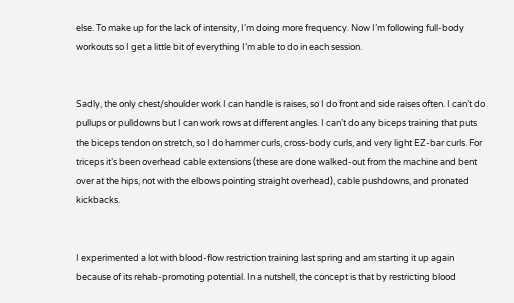else. To make up for the lack of intensity, I’m doing more frequency. Now I’m following full-body workouts so I get a little bit of everything I’m able to do in each session.


Sadly, the only chest/shoulder work I can handle is raises, so I do front and side raises often. I can’t do pullups or pulldowns but I can work rows at different angles. I can’t do any biceps training that puts the biceps tendon on stretch, so I do hammer curls, cross-body curls, and very light EZ-bar curls. For triceps it’s been overhead cable extensions (these are done walked-out from the machine and bent over at the hips, not with the elbows pointing straight overhead), cable pushdowns, and pronated kickbacks.


I experimented a lot with blood-flow restriction training last spring and am starting it up again because of its rehab-promoting potential. In a nutshell, the concept is that by restricting blood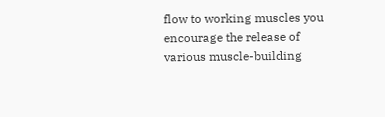flow to working muscles you encourage the release of various muscle-building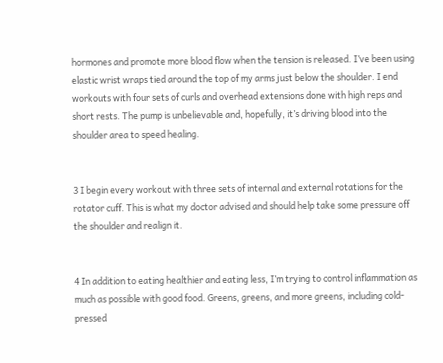hormones and promote more blood flow when the tension is released. I’ve been using elastic wrist wraps tied around the top of my arms just below the shoulder. I end workouts with four sets of curls and overhead extensions done with high reps and short rests. The pump is unbelievable and, hopefully, it’s driving blood into the shoulder area to speed healing.


3 I begin every workout with three sets of internal and external rotations for the rotator cuff. This is what my doctor advised and should help take some pressure off the shoulder and realign it.


4 In addition to eating healthier and eating less, I’m trying to control inflammation as much as possible with good food. Greens, greens, and more greens, including cold-pressed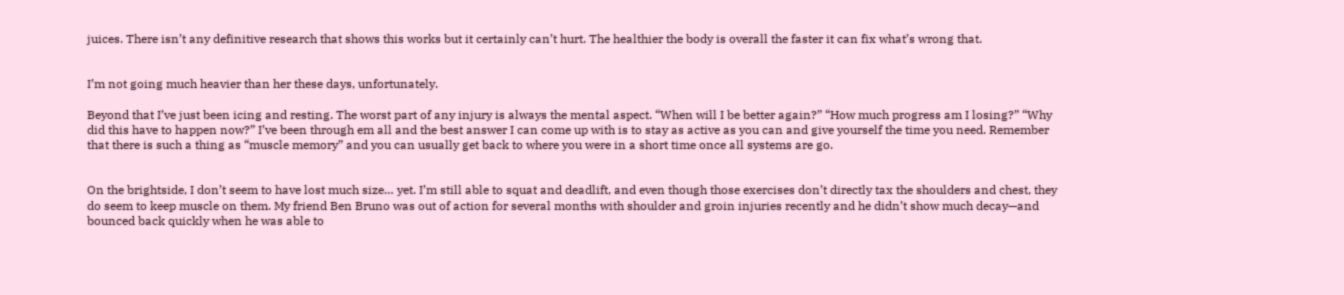juices. There isn’t any definitive research that shows this works but it certainly can’t hurt. The healthier the body is overall the faster it can fix what’s wrong that.


I’m not going much heavier than her these days, unfortunately.

Beyond that I’ve just been icing and resting. The worst part of any injury is always the mental aspect. “When will I be better again?” “How much progress am I losing?” “Why did this have to happen now?” I’ve been through em all and the best answer I can come up with is to stay as active as you can and give yourself the time you need. Remember that there is such a thing as “muscle memory” and you can usually get back to where you were in a short time once all systems are go.


On the brightside, I don’t seem to have lost much size… yet. I’m still able to squat and deadlift, and even though those exercises don’t directly tax the shoulders and chest, they do seem to keep muscle on them. My friend Ben Bruno was out of action for several months with shoulder and groin injuries recently and he didn’t show much decay—and bounced back quickly when he was able to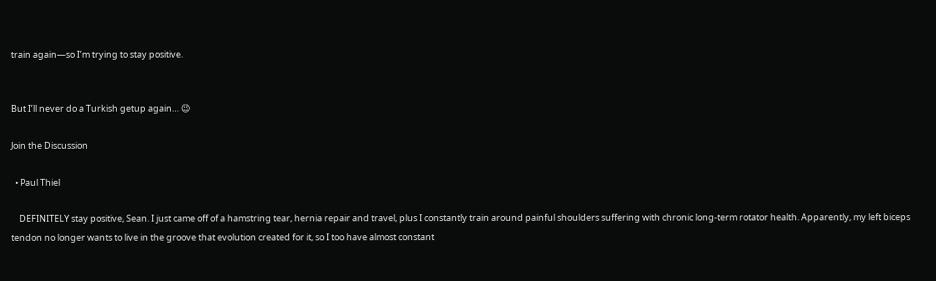train again—so I’m trying to stay positive.


But I’ll never do a Turkish getup again… 😉

Join the Discussion

  • Paul Thiel

    DEFINITELY stay positive, Sean. I just came off of a hamstring tear, hernia repair and travel, plus I constantly train around painful shoulders suffering with chronic long-term rotator health. Apparently, my left biceps tendon no longer wants to live in the groove that evolution created for it, so I too have almost constant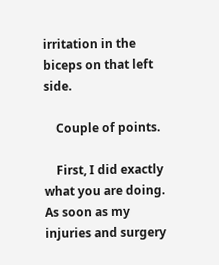irritation in the biceps on that left side.

    Couple of points.

    First, I did exactly what you are doing. As soon as my injuries and surgery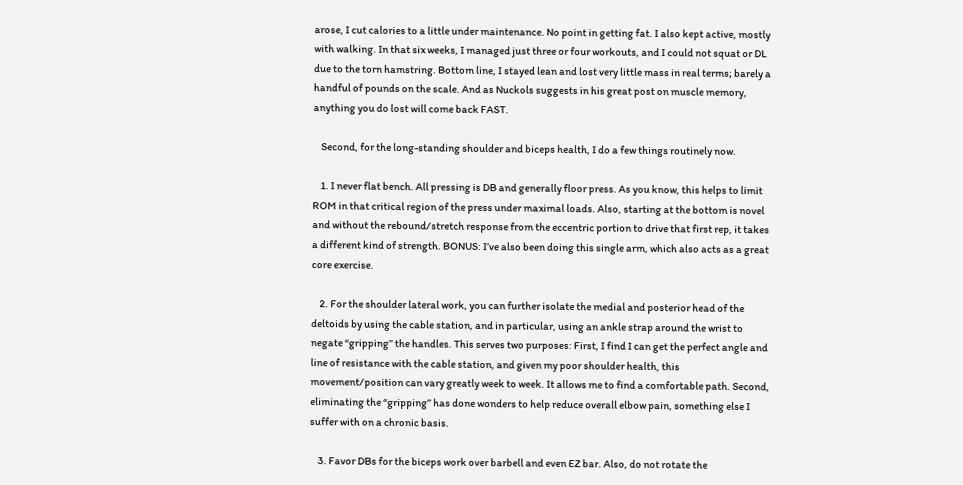arose, I cut calories to a little under maintenance. No point in getting fat. I also kept active, mostly with walking. In that six weeks, I managed just three or four workouts, and I could not squat or DL due to the torn hamstring. Bottom line, I stayed lean and lost very little mass in real terms; barely a handful of pounds on the scale. And as Nuckols suggests in his great post on muscle memory, anything you do lost will come back FAST.

    Second, for the long-standing shoulder and biceps health, I do a few things routinely now.

    1. I never flat bench. All pressing is DB and generally floor press. As you know, this helps to limit ROM in that critical region of the press under maximal loads. Also, starting at the bottom is novel and without the rebound/stretch response from the eccentric portion to drive that first rep, it takes a different kind of strength. BONUS: I’ve also been doing this single arm, which also acts as a great core exercise.

    2. For the shoulder lateral work, you can further isolate the medial and posterior head of the deltoids by using the cable station, and in particular, using an ankle strap around the wrist to negate “gripping” the handles. This serves two purposes: First, I find I can get the perfect angle and line of resistance with the cable station, and given my poor shoulder health, this movement/position can vary greatly week to week. It allows me to find a comfortable path. Second, eliminating the “gripping” has done wonders to help reduce overall elbow pain, something else I suffer with on a chronic basis.

    3. Favor DBs for the biceps work over barbell and even EZ bar. Also, do not rotate the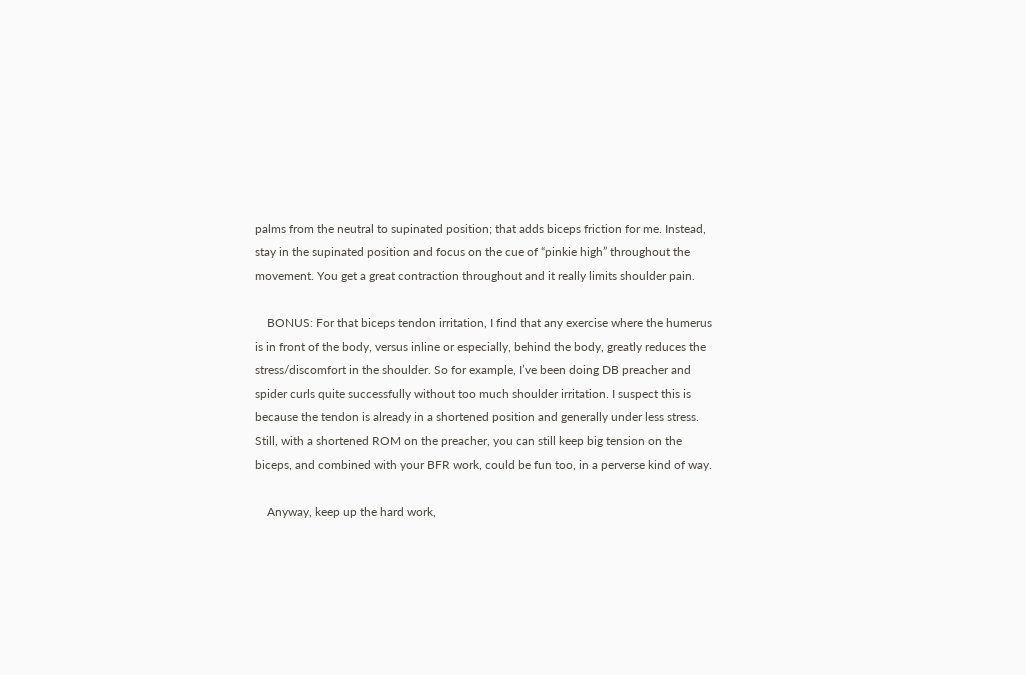palms from the neutral to supinated position; that adds biceps friction for me. Instead, stay in the supinated position and focus on the cue of “pinkie high” throughout the movement. You get a great contraction throughout and it really limits shoulder pain.

    BONUS: For that biceps tendon irritation, I find that any exercise where the humerus is in front of the body, versus inline or especially, behind the body, greatly reduces the stress/discomfort in the shoulder. So for example, I’ve been doing DB preacher and spider curls quite successfully without too much shoulder irritation. I suspect this is because the tendon is already in a shortened position and generally under less stress. Still, with a shortened ROM on the preacher, you can still keep big tension on the biceps, and combined with your BFR work, could be fun too, in a perverse kind of way.

    Anyway, keep up the hard work,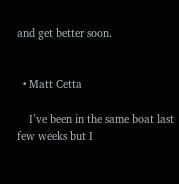and get better soon.


  • Matt Cetta

    I’ve been in the same boat last few weeks but I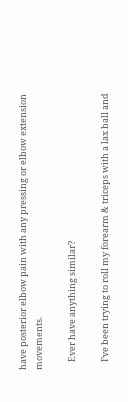have posterior elbow pain with any pressing or elbow extension movements.

    Ever have anything similar?

    I’ve been trying to roll my forearm & triceps with a lax ball and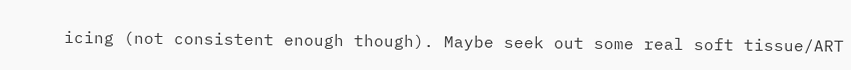icing (not consistent enough though). Maybe seek out some real soft tissue/ART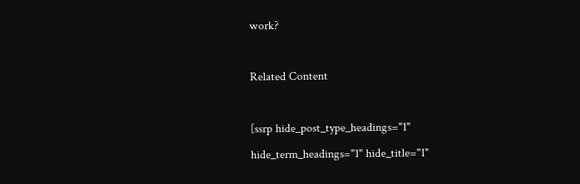work?

Related Content

[ssrp hide_post_type_headings="1" hide_term_headings="1" hide_title="1"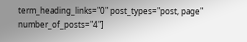term_heading_links="0" post_types="post, page" number_of_posts="4"]